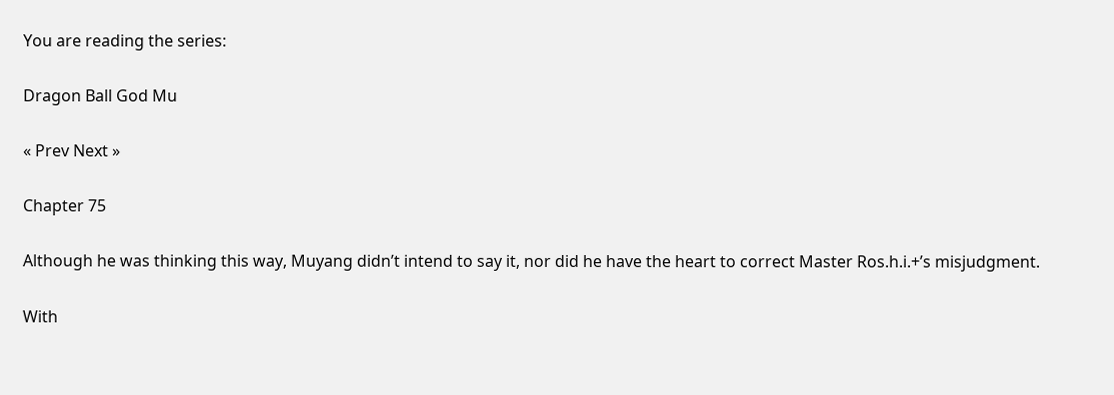You are reading the series:

Dragon Ball God Mu

« Prev Next »

Chapter 75

Although he was thinking this way, Muyang didn’t intend to say it, nor did he have the heart to correct Master Ros.h.i.+’s misjudgment.

With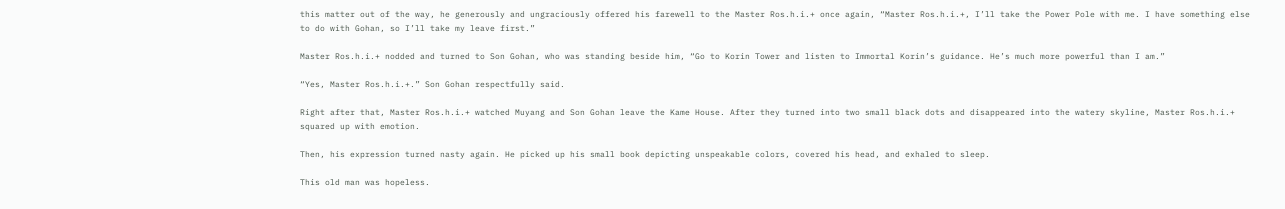this matter out of the way, he generously and ungraciously offered his farewell to the Master Ros.h.i.+ once again, “Master Ros.h.i.+, I’ll take the Power Pole with me. I have something else to do with Gohan, so I’ll take my leave first.”

Master Ros.h.i.+ nodded and turned to Son Gohan, who was standing beside him, “Go to Korin Tower and listen to Immortal Korin’s guidance. He’s much more powerful than I am.”

“Yes, Master Ros.h.i.+.” Son Gohan respectfully said.

Right after that, Master Ros.h.i.+ watched Muyang and Son Gohan leave the Kame House. After they turned into two small black dots and disappeared into the watery skyline, Master Ros.h.i.+ squared up with emotion.

Then, his expression turned nasty again. He picked up his small book depicting unspeakable colors, covered his head, and exhaled to sleep.

This old man was hopeless.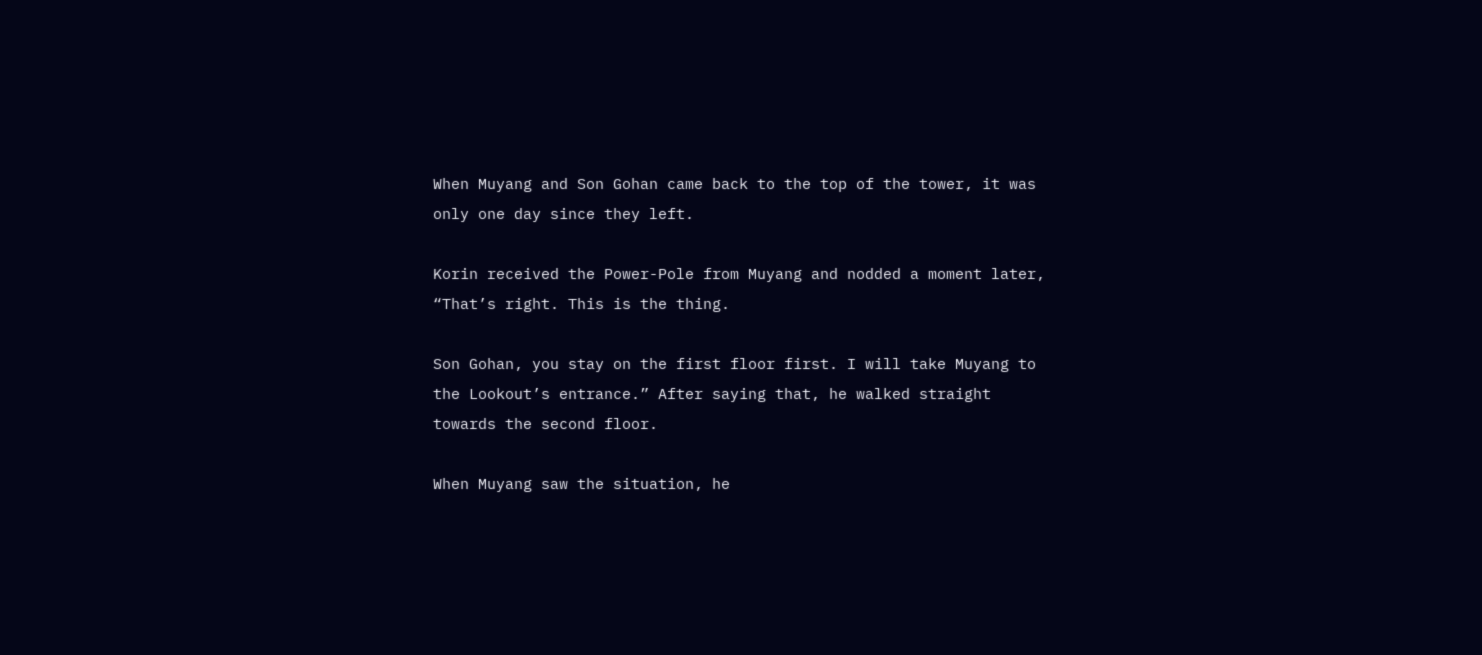When Muyang and Son Gohan came back to the top of the tower, it was only one day since they left.

Korin received the Power-Pole from Muyang and nodded a moment later, “That’s right. This is the thing.

Son Gohan, you stay on the first floor first. I will take Muyang to the Lookout’s entrance.” After saying that, he walked straight towards the second floor.

When Muyang saw the situation, he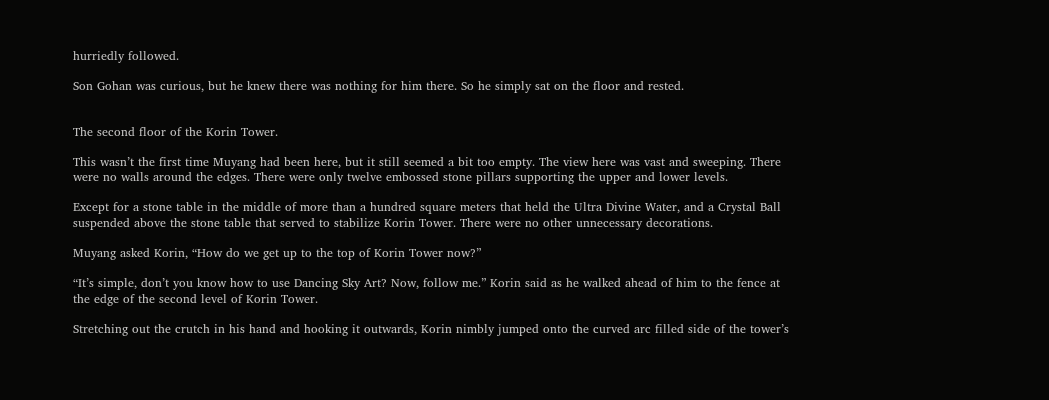hurriedly followed.

Son Gohan was curious, but he knew there was nothing for him there. So he simply sat on the floor and rested.


The second floor of the Korin Tower.

This wasn’t the first time Muyang had been here, but it still seemed a bit too empty. The view here was vast and sweeping. There were no walls around the edges. There were only twelve embossed stone pillars supporting the upper and lower levels.

Except for a stone table in the middle of more than a hundred square meters that held the Ultra Divine Water, and a Crystal Ball suspended above the stone table that served to stabilize Korin Tower. There were no other unnecessary decorations.

Muyang asked Korin, “How do we get up to the top of Korin Tower now?”

“It’s simple, don’t you know how to use Dancing Sky Art? Now, follow me.” Korin said as he walked ahead of him to the fence at the edge of the second level of Korin Tower.

Stretching out the crutch in his hand and hooking it outwards, Korin nimbly jumped onto the curved arc filled side of the tower’s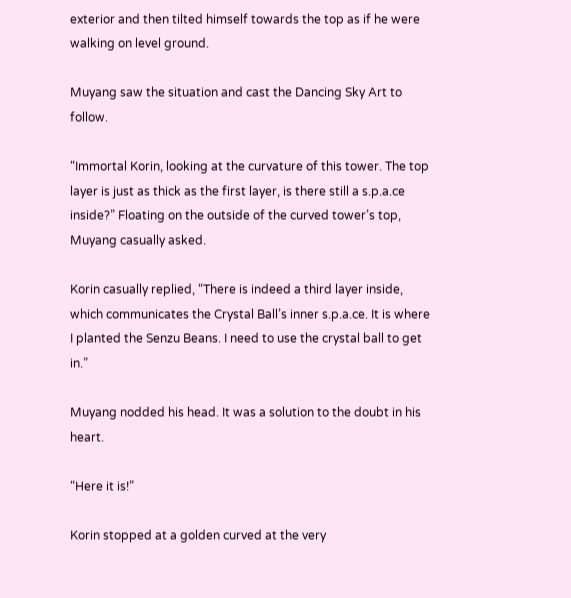exterior and then tilted himself towards the top as if he were walking on level ground.

Muyang saw the situation and cast the Dancing Sky Art to follow.

“Immortal Korin, looking at the curvature of this tower. The top layer is just as thick as the first layer, is there still a s.p.a.ce inside?” Floating on the outside of the curved tower’s top, Muyang casually asked.

Korin casually replied, “There is indeed a third layer inside, which communicates the Crystal Ball’s inner s.p.a.ce. It is where I planted the Senzu Beans. I need to use the crystal ball to get in.”

Muyang nodded his head. It was a solution to the doubt in his heart.

“Here it is!”

Korin stopped at a golden curved at the very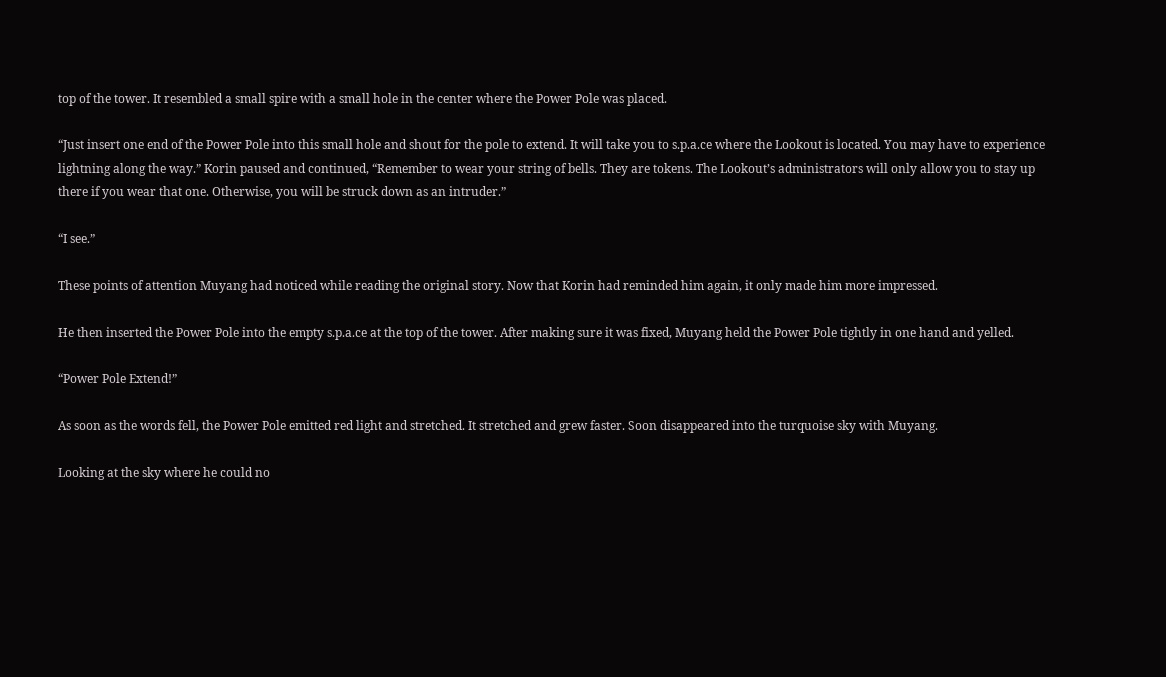top of the tower. It resembled a small spire with a small hole in the center where the Power Pole was placed.

“Just insert one end of the Power Pole into this small hole and shout for the pole to extend. It will take you to s.p.a.ce where the Lookout is located. You may have to experience lightning along the way.” Korin paused and continued, “Remember to wear your string of bells. They are tokens. The Lookout’s administrators will only allow you to stay up there if you wear that one. Otherwise, you will be struck down as an intruder.”

“I see.”

These points of attention Muyang had noticed while reading the original story. Now that Korin had reminded him again, it only made him more impressed.

He then inserted the Power Pole into the empty s.p.a.ce at the top of the tower. After making sure it was fixed, Muyang held the Power Pole tightly in one hand and yelled.

“Power Pole Extend!”

As soon as the words fell, the Power Pole emitted red light and stretched. It stretched and grew faster. Soon disappeared into the turquoise sky with Muyang.

Looking at the sky where he could no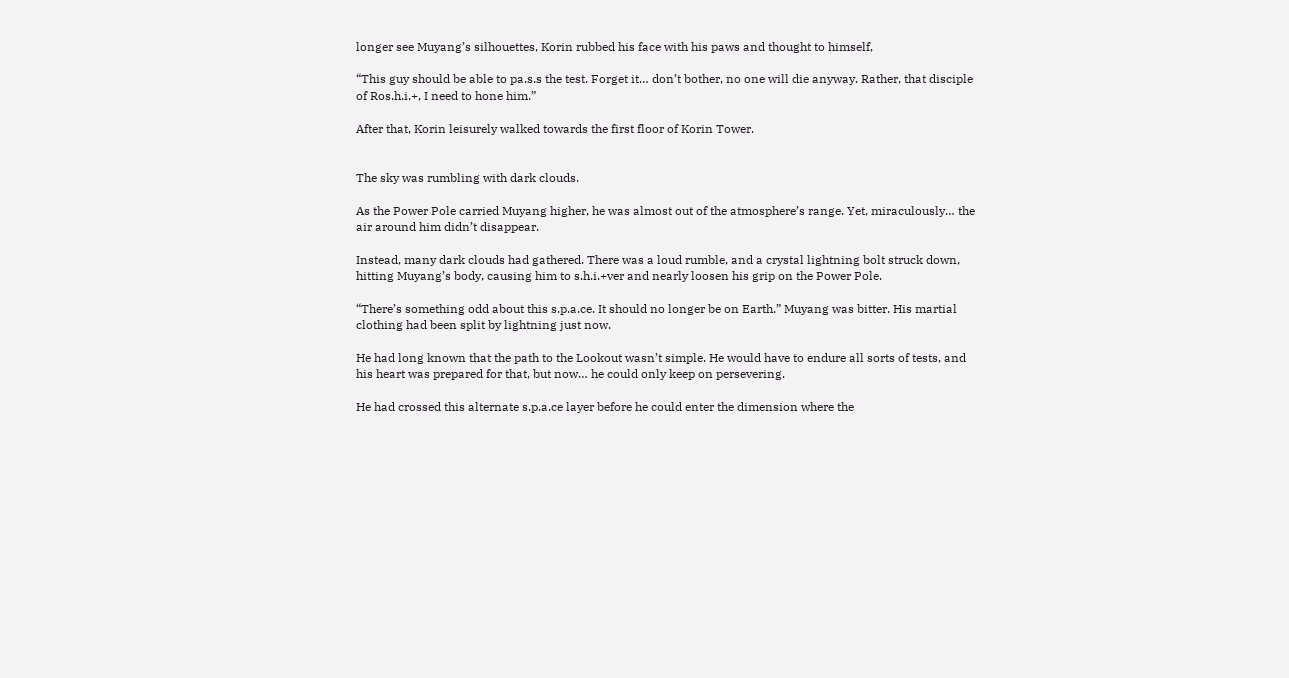longer see Muyang’s silhouettes, Korin rubbed his face with his paws and thought to himself,

“This guy should be able to pa.s.s the test. Forget it… don’t bother, no one will die anyway. Rather, that disciple of Ros.h.i.+, I need to hone him.”

After that, Korin leisurely walked towards the first floor of Korin Tower.


The sky was rumbling with dark clouds.

As the Power Pole carried Muyang higher, he was almost out of the atmosphere’s range. Yet, miraculously… the air around him didn’t disappear.

Instead, many dark clouds had gathered. There was a loud rumble, and a crystal lightning bolt struck down, hitting Muyang’s body, causing him to s.h.i.+ver and nearly loosen his grip on the Power Pole.

“There’s something odd about this s.p.a.ce. It should no longer be on Earth.” Muyang was bitter. His martial clothing had been split by lightning just now.

He had long known that the path to the Lookout wasn’t simple. He would have to endure all sorts of tests, and his heart was prepared for that, but now… he could only keep on persevering.

He had crossed this alternate s.p.a.ce layer before he could enter the dimension where the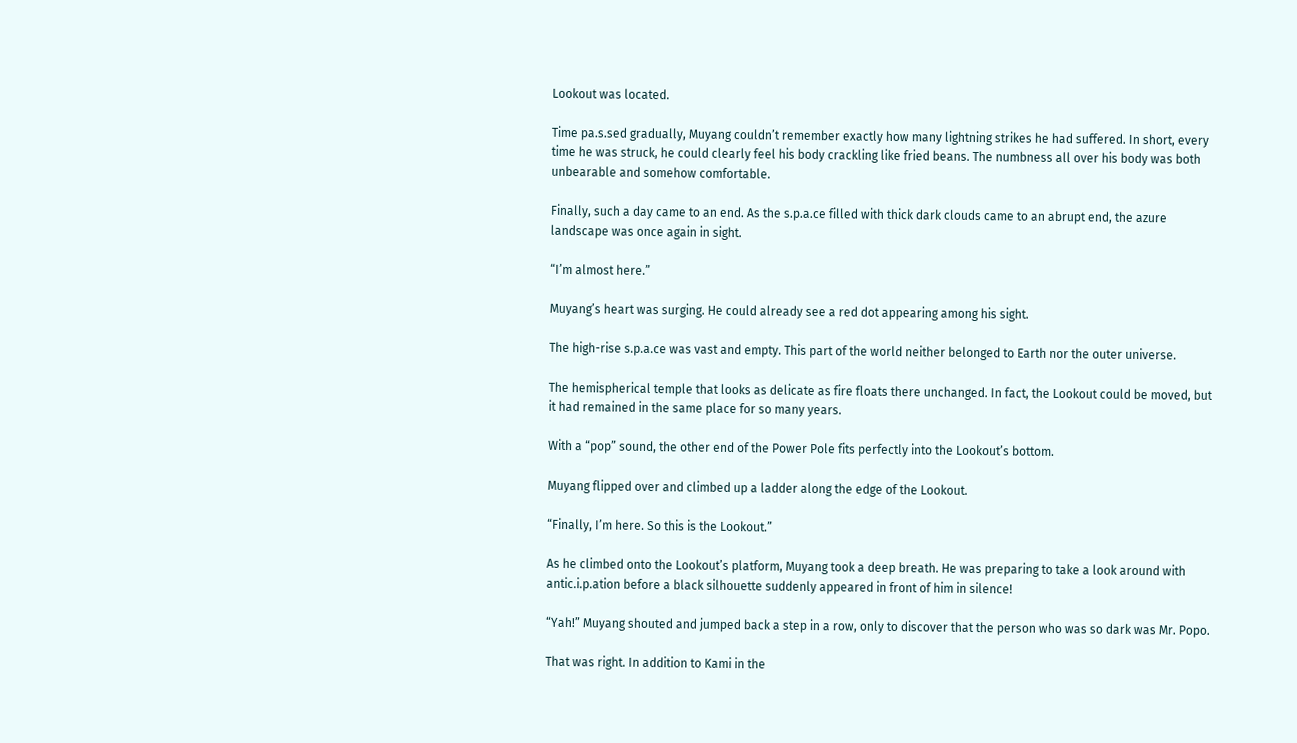Lookout was located.

Time pa.s.sed gradually, Muyang couldn’t remember exactly how many lightning strikes he had suffered. In short, every time he was struck, he could clearly feel his body crackling like fried beans. The numbness all over his body was both unbearable and somehow comfortable.

Finally, such a day came to an end. As the s.p.a.ce filled with thick dark clouds came to an abrupt end, the azure landscape was once again in sight.

“I’m almost here.”

Muyang’s heart was surging. He could already see a red dot appearing among his sight.

The high-rise s.p.a.ce was vast and empty. This part of the world neither belonged to Earth nor the outer universe.

The hemispherical temple that looks as delicate as fire floats there unchanged. In fact, the Lookout could be moved, but it had remained in the same place for so many years.

With a “pop” sound, the other end of the Power Pole fits perfectly into the Lookout’s bottom.

Muyang flipped over and climbed up a ladder along the edge of the Lookout.

“Finally, I’m here. So this is the Lookout.”

As he climbed onto the Lookout’s platform, Muyang took a deep breath. He was preparing to take a look around with antic.i.p.ation before a black silhouette suddenly appeared in front of him in silence!

“Yah!” Muyang shouted and jumped back a step in a row, only to discover that the person who was so dark was Mr. Popo.

That was right. In addition to Kami in the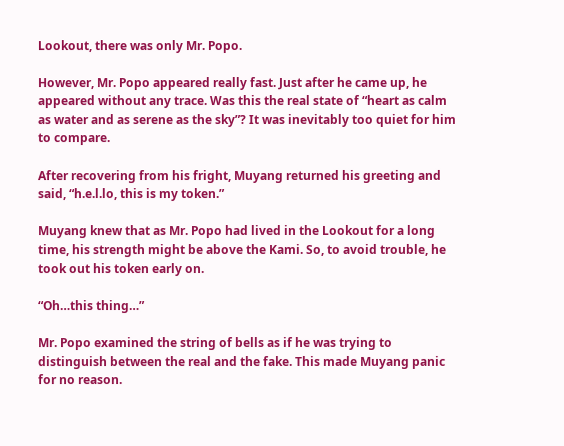Lookout, there was only Mr. Popo.

However, Mr. Popo appeared really fast. Just after he came up, he appeared without any trace. Was this the real state of “heart as calm as water and as serene as the sky”? It was inevitably too quiet for him to compare.

After recovering from his fright, Muyang returned his greeting and said, “h.e.l.lo, this is my token.”

Muyang knew that as Mr. Popo had lived in the Lookout for a long time, his strength might be above the Kami. So, to avoid trouble, he took out his token early on.

“Oh…this thing…”

Mr. Popo examined the string of bells as if he was trying to distinguish between the real and the fake. This made Muyang panic for no reason.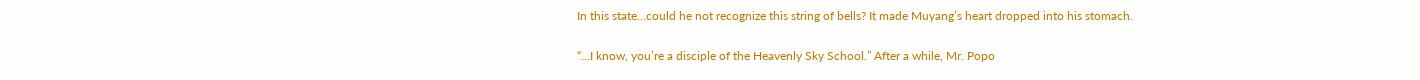In this state…could he not recognize this string of bells? It made Muyang’s heart dropped into his stomach.

“…I know, you’re a disciple of the Heavenly Sky School.” After a while, Mr. Popo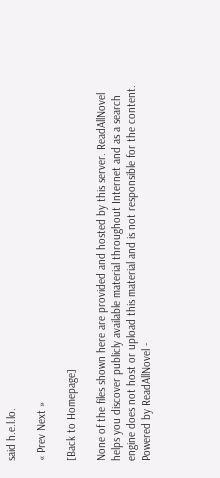said h.e.l.lo.

« Prev Next »

[Back to Homepage]

None of the files shown here are provided and hosted by this server. ReadAllNovel helps you discover publicly available material throughout Internet and as a search engine does not host or upload this material and is not responsible for the content.
Powered by ReadAllNovel -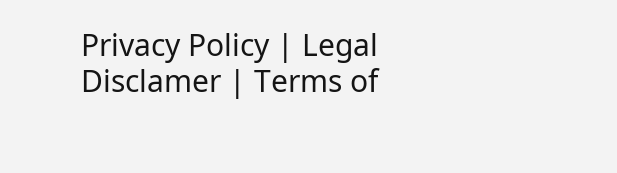Privacy Policy | Legal Disclamer | Terms of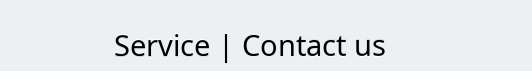Service | Contact us